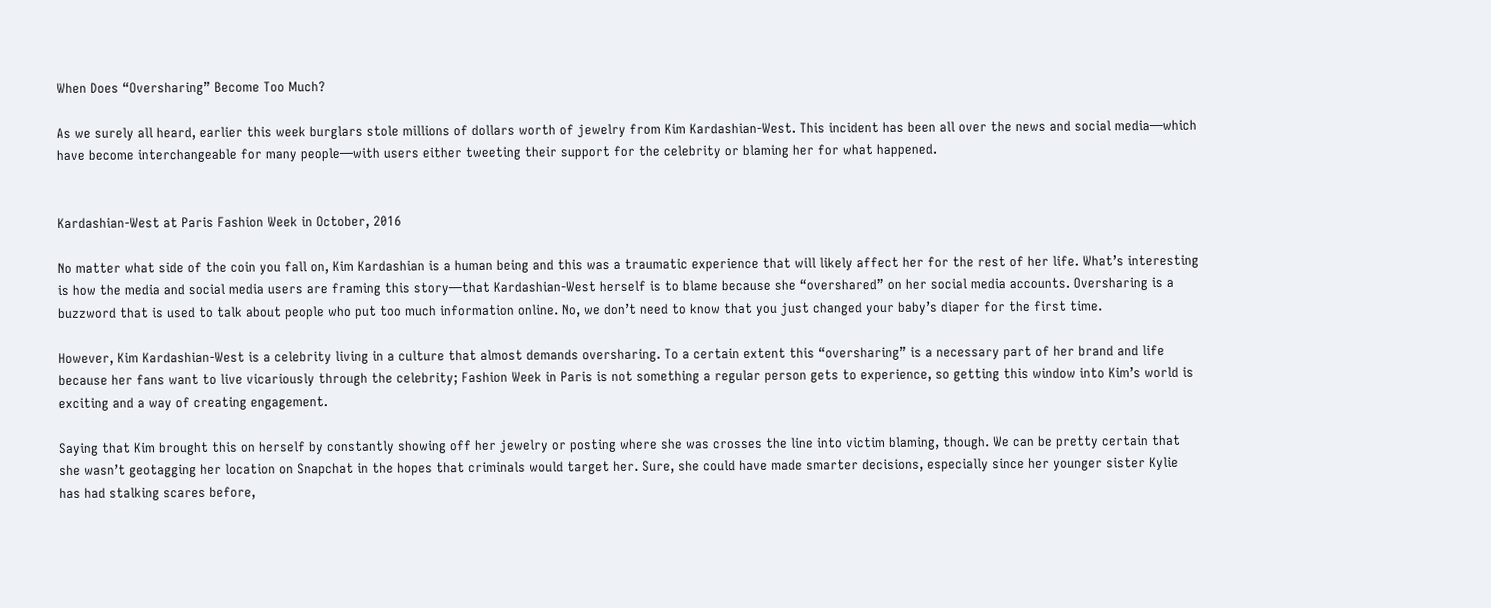When Does “Oversharing” Become Too Much?

As we surely all heard, earlier this week burglars stole millions of dollars worth of jewelry from Kim Kardashian-West. This incident has been all over the news and social media—which have become interchangeable for many people—with users either tweeting their support for the celebrity or blaming her for what happened.


Kardashian-West at Paris Fashion Week in October, 2016

No matter what side of the coin you fall on, Kim Kardashian is a human being and this was a traumatic experience that will likely affect her for the rest of her life. What’s interesting is how the media and social media users are framing this story—that Kardashian-West herself is to blame because she “overshared” on her social media accounts. Oversharing is a buzzword that is used to talk about people who put too much information online. No, we don’t need to know that you just changed your baby’s diaper for the first time.

However, Kim Kardashian-West is a celebrity living in a culture that almost demands oversharing. To a certain extent this “oversharing” is a necessary part of her brand and life because her fans want to live vicariously through the celebrity; Fashion Week in Paris is not something a regular person gets to experience, so getting this window into Kim’s world is exciting and a way of creating engagement.

Saying that Kim brought this on herself by constantly showing off her jewelry or posting where she was crosses the line into victim blaming, though. We can be pretty certain that she wasn’t geotagging her location on Snapchat in the hopes that criminals would target her. Sure, she could have made smarter decisions, especially since her younger sister Kylie has had stalking scares before,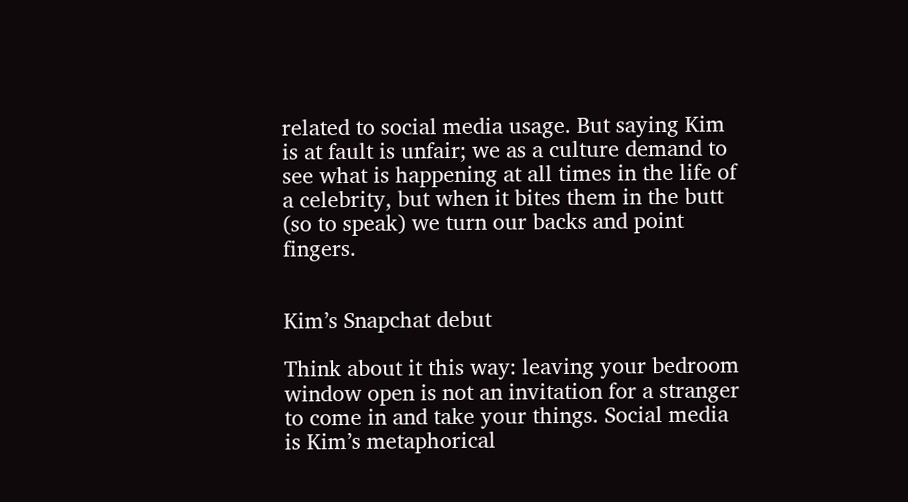related to social media usage. But saying Kim is at fault is unfair; we as a culture demand to see what is happening at all times in the life of a celebrity, but when it bites them in the butt (so to speak) we turn our backs and point fingers.


Kim’s Snapchat debut

Think about it this way: leaving your bedroom window open is not an invitation for a stranger to come in and take your things. Social media is Kim’s metaphorical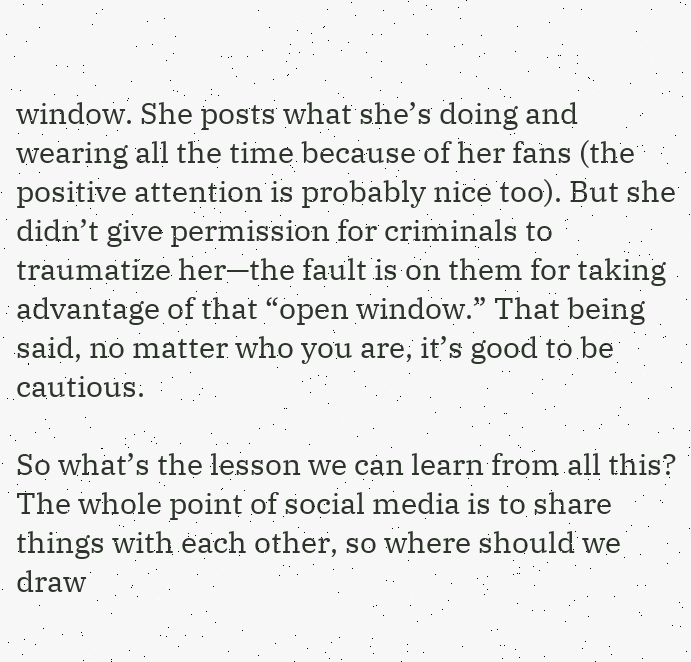window. She posts what she’s doing and wearing all the time because of her fans (the positive attention is probably nice too). But she didn’t give permission for criminals to traumatize her—the fault is on them for taking advantage of that “open window.” That being said, no matter who you are, it’s good to be cautious.

So what’s the lesson we can learn from all this? The whole point of social media is to share things with each other, so where should we draw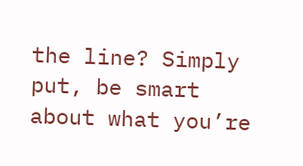the line? Simply put, be smart about what you’re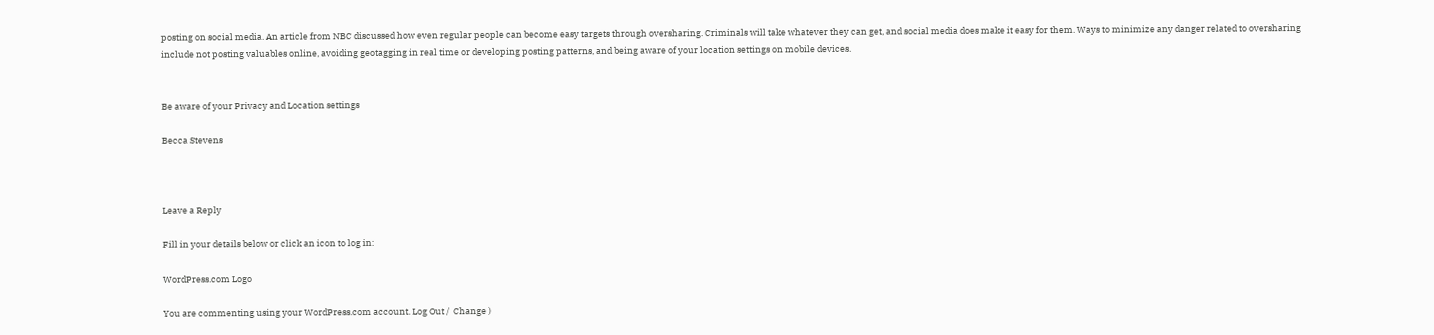posting on social media. An article from NBC discussed how even regular people can become easy targets through oversharing. Criminals will take whatever they can get, and social media does make it easy for them. Ways to minimize any danger related to oversharing include not posting valuables online, avoiding geotagging in real time or developing posting patterns, and being aware of your location settings on mobile devices.


Be aware of your Privacy and Location settings

Becca Stevens



Leave a Reply

Fill in your details below or click an icon to log in:

WordPress.com Logo

You are commenting using your WordPress.com account. Log Out /  Change )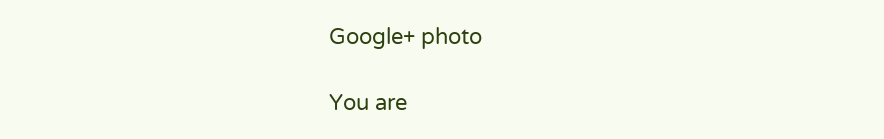Google+ photo

You are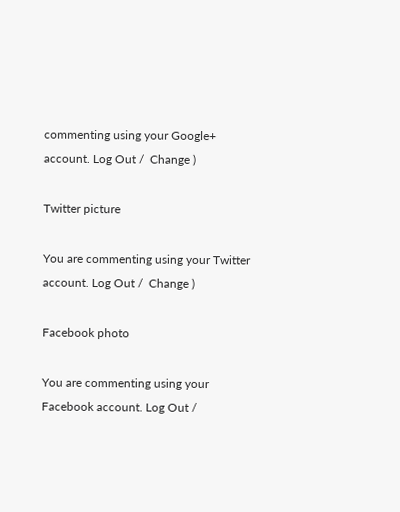commenting using your Google+ account. Log Out /  Change )

Twitter picture

You are commenting using your Twitter account. Log Out /  Change )

Facebook photo

You are commenting using your Facebook account. Log Out /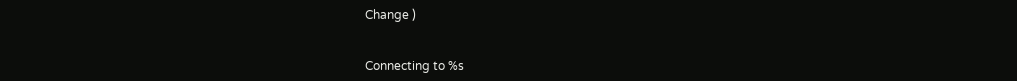Change )


Connecting to %s